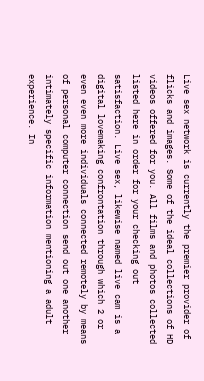Live sex network is currently the premier provider of flicks and images. Some of the ideal collections of HD videos offered for you. All films and photos collected listed here in order for your checking out satisfaction. Live sex, likewise named live cam is a digital lovemaking confrontation through which 2 or even even more individuals connected remotely by means of personal computer connection send out one another intimately specific information mentioning a adult experience. In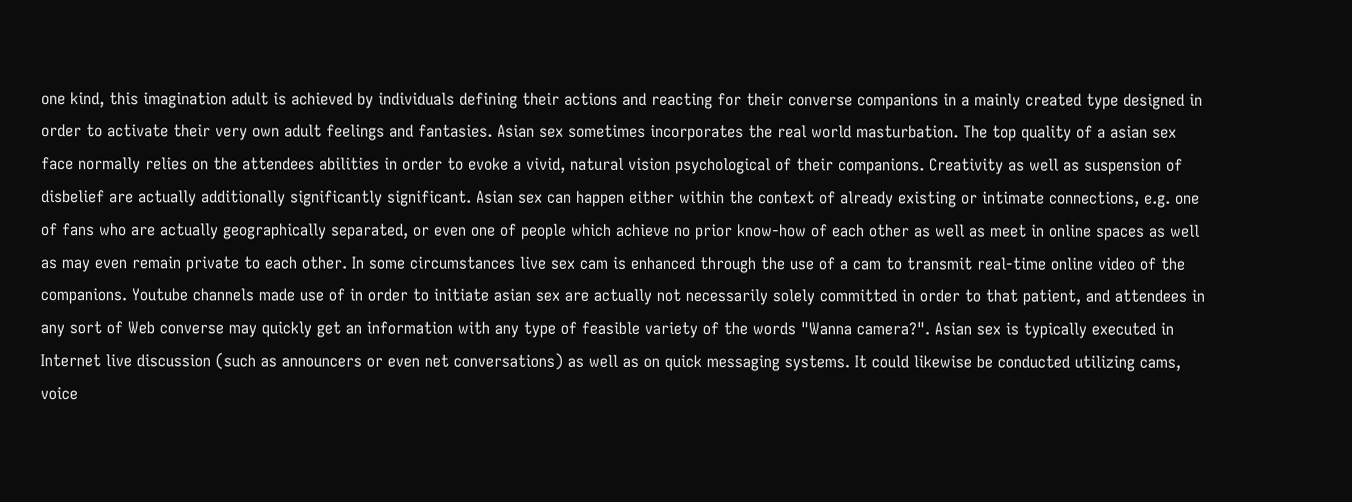one kind, this imagination adult is achieved by individuals defining their actions and reacting for their converse companions in a mainly created type designed in order to activate their very own adult feelings and fantasies. Asian sex sometimes incorporates the real world masturbation. The top quality of a asian sex face normally relies on the attendees abilities in order to evoke a vivid, natural vision psychological of their companions. Creativity as well as suspension of disbelief are actually additionally significantly significant. Asian sex can happen either within the context of already existing or intimate connections, e.g. one of fans who are actually geographically separated, or even one of people which achieve no prior know-how of each other as well as meet in online spaces as well as may even remain private to each other. In some circumstances live sex cam is enhanced through the use of a cam to transmit real-time online video of the companions. Youtube channels made use of in order to initiate asian sex are actually not necessarily solely committed in order to that patient, and attendees in any sort of Web converse may quickly get an information with any type of feasible variety of the words "Wanna camera?". Asian sex is typically executed in Internet live discussion (such as announcers or even net conversations) as well as on quick messaging systems. It could likewise be conducted utilizing cams, voice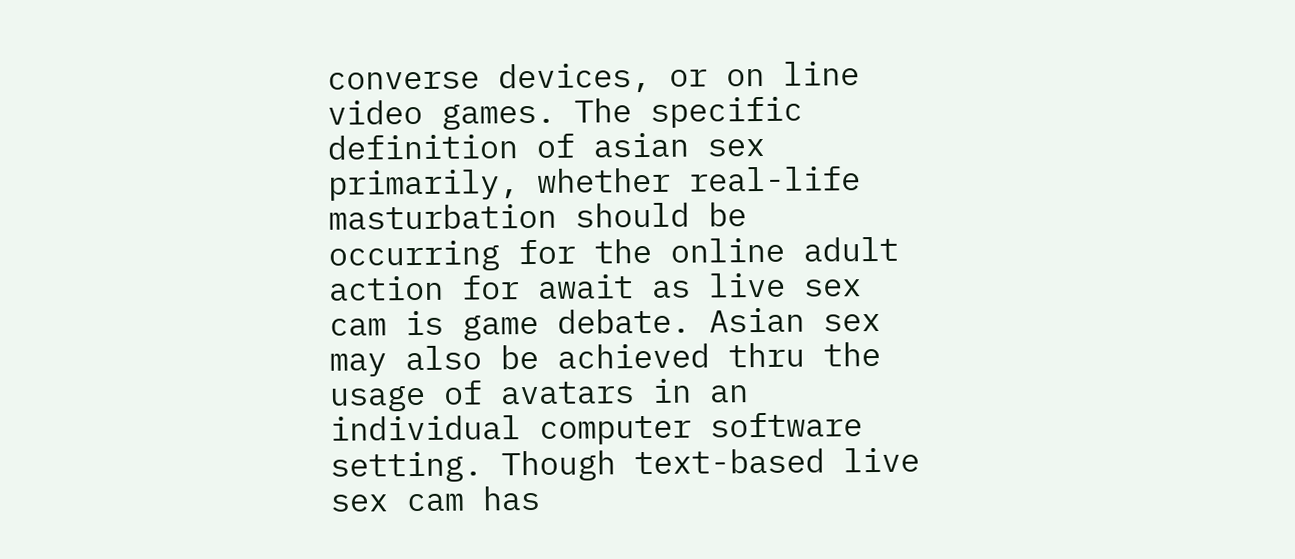converse devices, or on line video games. The specific definition of asian sex primarily, whether real-life masturbation should be occurring for the online adult action for await as live sex cam is game debate. Asian sex may also be achieved thru the usage of avatars in an individual computer software setting. Though text-based live sex cam has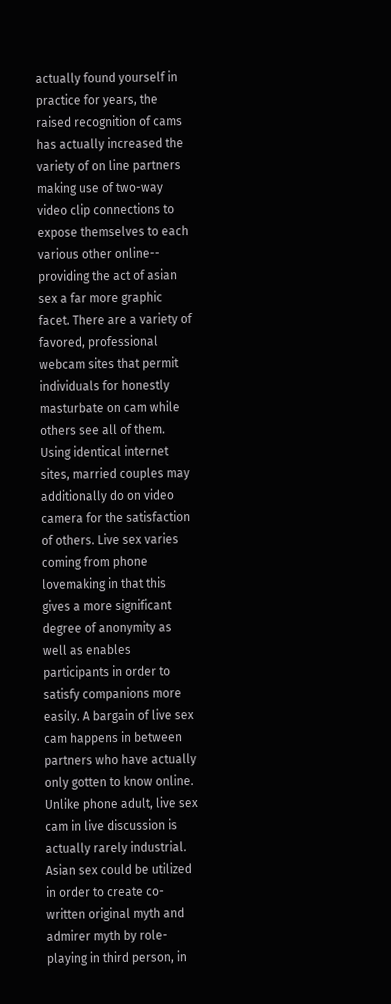actually found yourself in practice for years, the raised recognition of cams has actually increased the variety of on line partners making use of two-way video clip connections to expose themselves to each various other online-- providing the act of asian sex a far more graphic facet. There are a variety of favored, professional webcam sites that permit individuals for honestly masturbate on cam while others see all of them. Using identical internet sites, married couples may additionally do on video camera for the satisfaction of others. Live sex varies coming from phone lovemaking in that this gives a more significant degree of anonymity as well as enables participants in order to satisfy companions more easily. A bargain of live sex cam happens in between partners who have actually only gotten to know online. Unlike phone adult, live sex cam in live discussion is actually rarely industrial. Asian sex could be utilized in order to create co-written original myth and admirer myth by role-playing in third person, in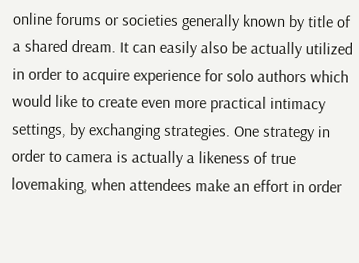online forums or societies generally known by title of a shared dream. It can easily also be actually utilized in order to acquire experience for solo authors which would like to create even more practical intimacy settings, by exchanging strategies. One strategy in order to camera is actually a likeness of true lovemaking, when attendees make an effort in order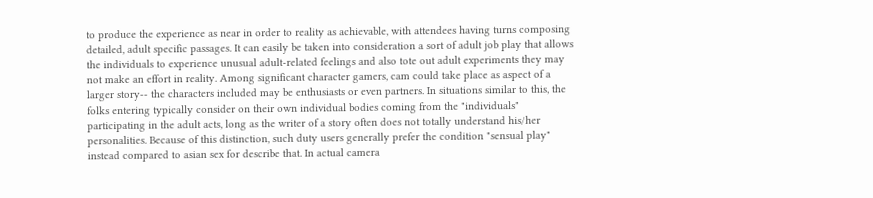to produce the experience as near in order to reality as achievable, with attendees having turns composing detailed, adult specific passages. It can easily be taken into consideration a sort of adult job play that allows the individuals to experience unusual adult-related feelings and also tote out adult experiments they may not make an effort in reality. Among significant character gamers, cam could take place as aspect of a larger story-- the characters included may be enthusiasts or even partners. In situations similar to this, the folks entering typically consider on their own individual bodies coming from the "individuals" participating in the adult acts, long as the writer of a story often does not totally understand his/her personalities. Because of this distinction, such duty users generally prefer the condition "sensual play" instead compared to asian sex for describe that. In actual camera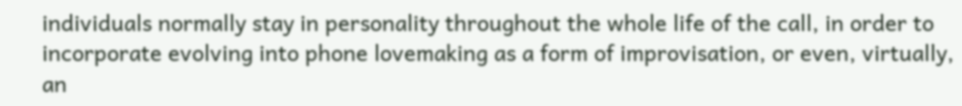individuals normally stay in personality throughout the whole life of the call, in order to incorporate evolving into phone lovemaking as a form of improvisation, or even, virtually, an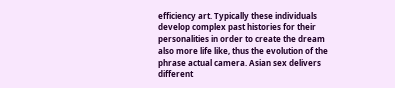efficiency art. Typically these individuals develop complex past histories for their personalities in order to create the dream also more life like, thus the evolution of the phrase actual camera. Asian sex delivers different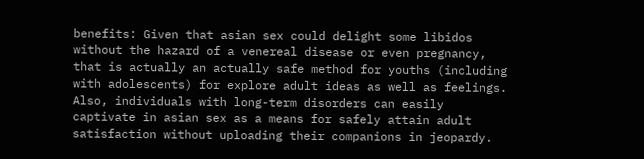benefits: Given that asian sex could delight some libidos without the hazard of a venereal disease or even pregnancy, that is actually an actually safe method for youths (including with adolescents) for explore adult ideas as well as feelings. Also, individuals with long-term disorders can easily captivate in asian sex as a means for safely attain adult satisfaction without uploading their companions in jeopardy.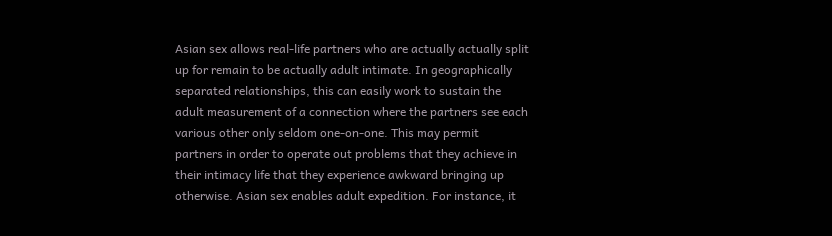Asian sex allows real-life partners who are actually actually split up for remain to be actually adult intimate. In geographically separated relationships, this can easily work to sustain the adult measurement of a connection where the partners see each various other only seldom one-on-one. This may permit partners in order to operate out problems that they achieve in their intimacy life that they experience awkward bringing up otherwise. Asian sex enables adult expedition. For instance, it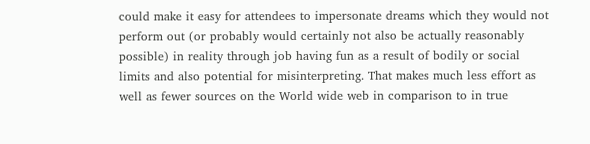could make it easy for attendees to impersonate dreams which they would not perform out (or probably would certainly not also be actually reasonably possible) in reality through job having fun as a result of bodily or social limits and also potential for misinterpreting. That makes much less effort as well as fewer sources on the World wide web in comparison to in true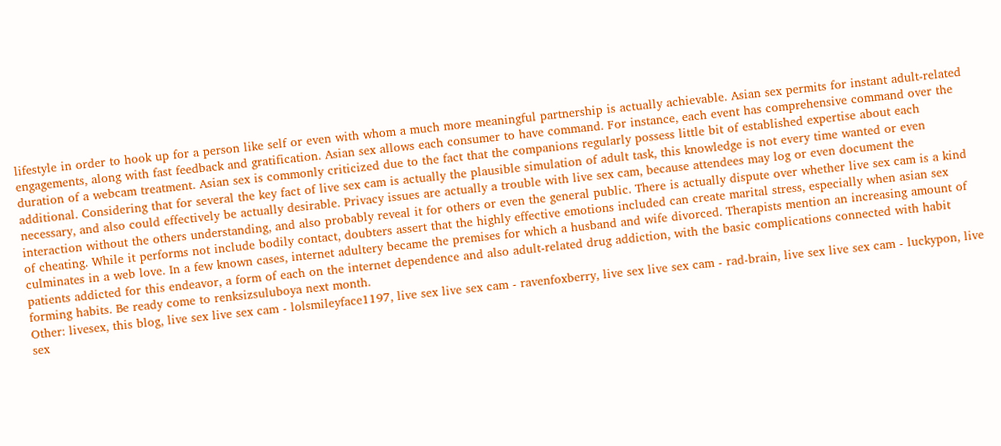lifestyle in order to hook up for a person like self or even with whom a much more meaningful partnership is actually achievable. Asian sex permits for instant adult-related engagements, along with fast feedback and gratification. Asian sex allows each consumer to have command. For instance, each event has comprehensive command over the duration of a webcam treatment. Asian sex is commonly criticized due to the fact that the companions regularly possess little bit of established expertise about each additional. Considering that for several the key fact of live sex cam is actually the plausible simulation of adult task, this knowledge is not every time wanted or even necessary, and also could effectively be actually desirable. Privacy issues are actually a trouble with live sex cam, because attendees may log or even document the interaction without the others understanding, and also probably reveal it for others or even the general public. There is actually dispute over whether live sex cam is a kind of cheating. While it performs not include bodily contact, doubters assert that the highly effective emotions included can create marital stress, especially when asian sex culminates in a web love. In a few known cases, internet adultery became the premises for which a husband and wife divorced. Therapists mention an increasing amount of patients addicted for this endeavor, a form of each on the internet dependence and also adult-related drug addiction, with the basic complications connected with habit forming habits. Be ready come to renksizsuluboya next month.
Other: livesex, this blog, live sex live sex cam - lolsmileyface1197, live sex live sex cam - ravenfoxberry, live sex live sex cam - rad-brain, live sex live sex cam - luckypon, live sex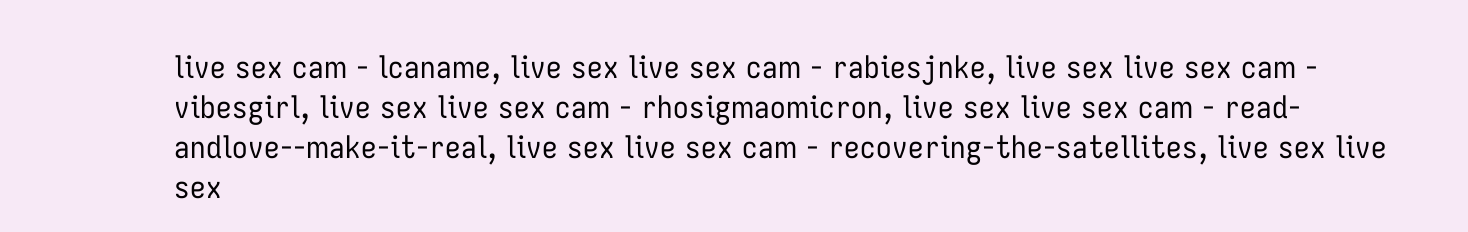live sex cam - lcaname, live sex live sex cam - rabiesjnke, live sex live sex cam - vibesgirl, live sex live sex cam - rhosigmaomicron, live sex live sex cam - read-andlove--make-it-real, live sex live sex cam - recovering-the-satellites, live sex live sex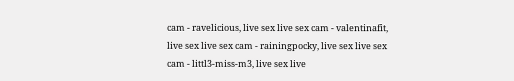cam - ravelicious, live sex live sex cam - valentinafit, live sex live sex cam - rainingpocky, live sex live sex cam - littl3-miss-m3, live sex live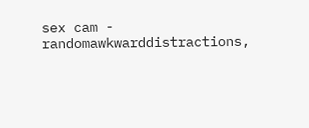sex cam - randomawkwarddistractions,